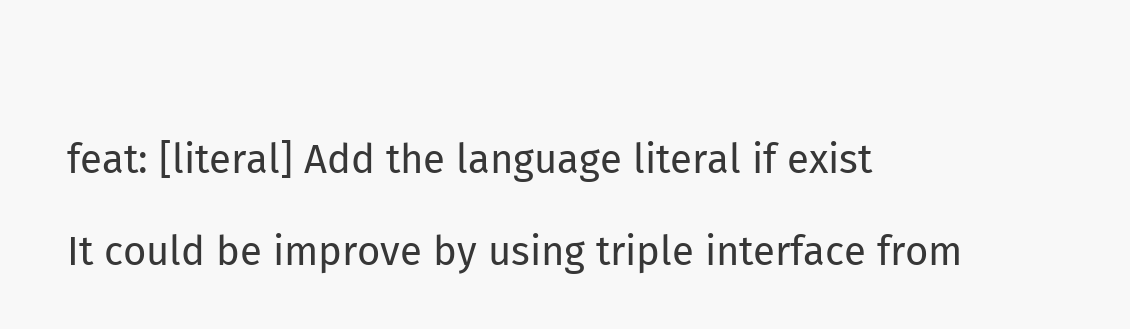feat: [literal] Add the language literal if exist

It could be improve by using triple interface from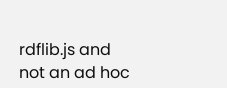rdflib.js and not an ad hoc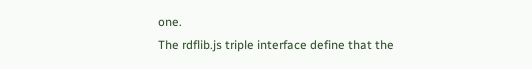one.
The rdflib.js triple interface define that the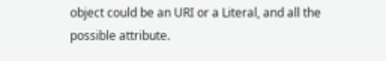object could be an URI or a Literal, and all the possible attribute.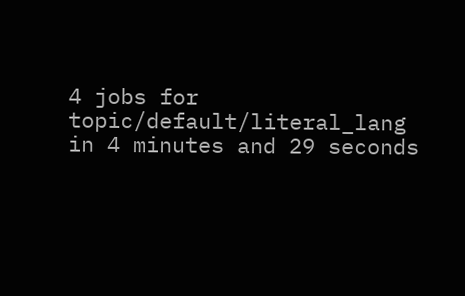4 jobs for topic/default/literal_lang in 4 minutes and 29 seconds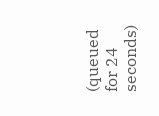(queued for 24 seconds)